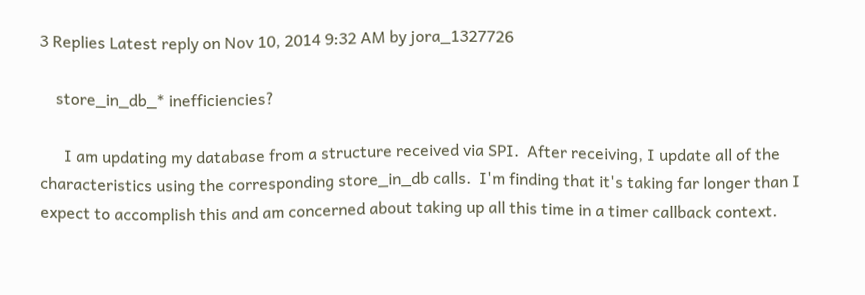3 Replies Latest reply on Nov 10, 2014 9:32 AM by jora_1327726

    store_in_db_* inefficiencies?

      I am updating my database from a structure received via SPI.  After receiving, I update all of the characteristics using the corresponding store_in_db calls.  I'm finding that it's taking far longer than I expect to accomplish this and am concerned about taking up all this time in a timer callback context.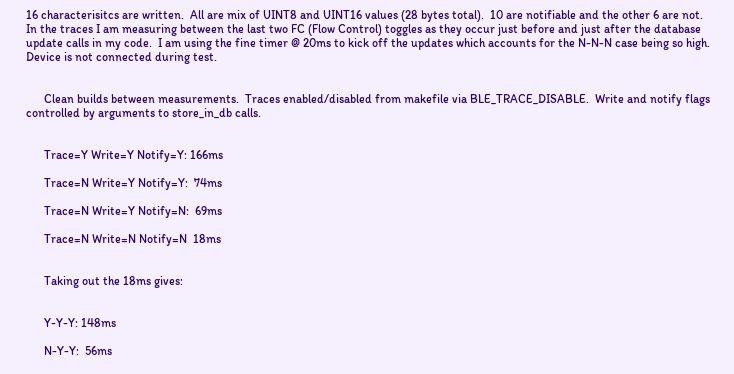16 characterisitcs are written.  All are mix of UINT8 and UINT16 values (28 bytes total).  10 are notifiable and the other 6 are not.  In the traces I am measuring between the last two FC (Flow Control) toggles as they occur just before and just after the database update calls in my code.  I am using the fine timer @ 20ms to kick off the updates which accounts for the N-N-N case being so high.  Device is not connected during test.


      Clean builds between measurements.  Traces enabled/disabled from makefile via BLE_TRACE_DISABLE.  Write and notify flags controlled by arguments to store_in_db calls.


      Trace=Y Write=Y Notify=Y: 166ms

      Trace=N Write=Y Notify=Y:  74ms

      Trace=N Write=Y Notify=N:  69ms

      Trace=N Write=N Notify=N  18ms


      Taking out the 18ms gives:


      Y-Y-Y: 148ms

      N-Y-Y:  56ms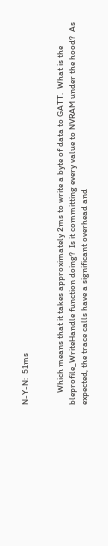N-Y-N:  51ms


      Which means that it takes approximately 2ms to write a byte of data to GATT.  What is the bleprofile_WriteHandle function doing?  Is it committing every value to NVRAM under the hood?  As expected, the trace calls have a significant overhead and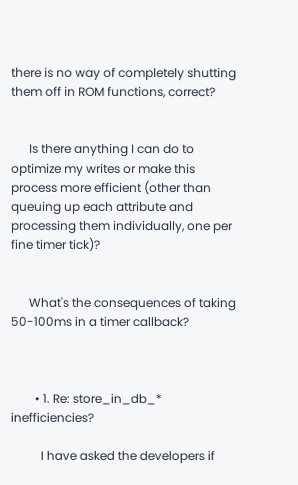there is no way of completely shutting them off in ROM functions, correct?


      Is there anything I can do to optimize my writes or make this process more efficient (other than queuing up each attribute and processing them individually, one per fine timer tick)?


      What's the consequences of taking 50-100ms in a timer callback?



        • 1. Re: store_in_db_* inefficiencies?

          I have asked the developers if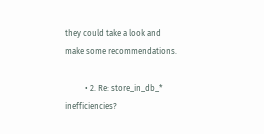they could take a look and make some recommendations.

          • 2. Re: store_in_db_* inefficiencies?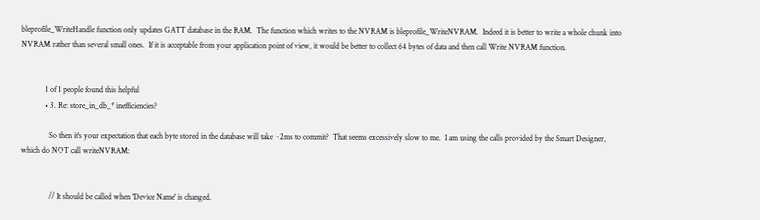bleprofile_WriteHandle function only updates GATT database in the RAM.  The function which writes to the NVRAM is bleprofile_WriteNVRAM.  Indeed it is better to write a whole chunk into NVRAM rather than several small ones.  If it is acceptable from your application point of view, it would be better to collect 64 bytes of data and then call Write NVRAM function.


            1 of 1 people found this helpful
            • 3. Re: store_in_db_* inefficiencies?

              So then it's your expectation that each byte stored in the database will take ~2ms to commit?  That seems excessively slow to me.  I am using the calls provided by the Smart Designer, which do NOT call writeNVRAM:


              // It should be called when 'Device Name' is changed.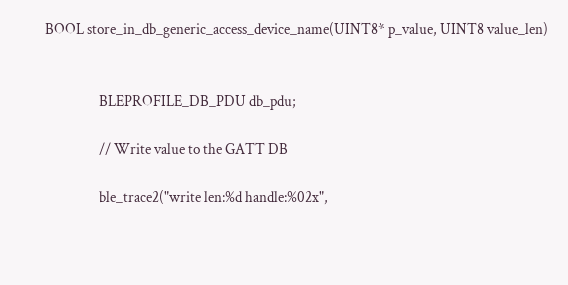BOOL store_in_db_generic_access_device_name(UINT8* p_value, UINT8 value_len)


                  BLEPROFILE_DB_PDU db_pdu;

                  // Write value to the GATT DB

                  ble_trace2("write len:%d handle:%02x",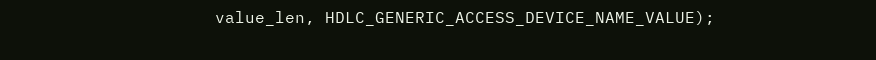value_len, HDLC_GENERIC_ACCESS_DEVICE_NAME_VALUE);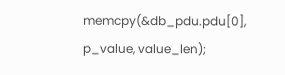memcpy(&db_pdu.pdu[0], p_value, value_len);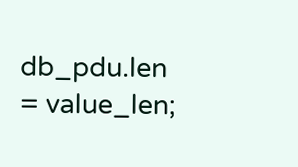db_pdu.len = value_len;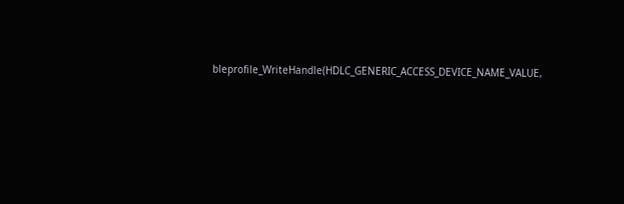bleprofile_WriteHandle(HDLC_GENERIC_ACCESS_DEVICE_NAME_VALUE,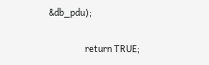&db_pdu);

                  return TRUE;